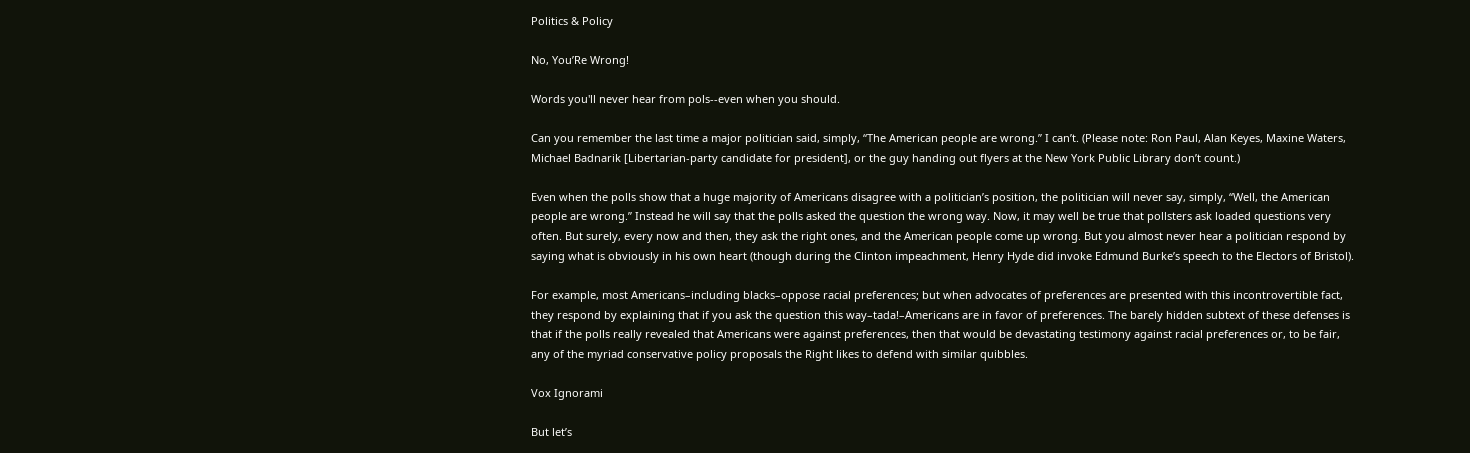Politics & Policy

No, You’Re Wrong!

Words you'll never hear from pols--even when you should.

Can you remember the last time a major politician said, simply, “The American people are wrong.” I can’t. (Please note: Ron Paul, Alan Keyes, Maxine Waters, Michael Badnarik [Libertarian-party candidate for president], or the guy handing out flyers at the New York Public Library don’t count.)

Even when the polls show that a huge majority of Americans disagree with a politician’s position, the politician will never say, simply, “Well, the American people are wrong.” Instead he will say that the polls asked the question the wrong way. Now, it may well be true that pollsters ask loaded questions very often. But surely, every now and then, they ask the right ones, and the American people come up wrong. But you almost never hear a politician respond by saying what is obviously in his own heart (though during the Clinton impeachment, Henry Hyde did invoke Edmund Burke’s speech to the Electors of Bristol).

For example, most Americans–including blacks–oppose racial preferences; but when advocates of preferences are presented with this incontrovertible fact, they respond by explaining that if you ask the question this way–tada!–Americans are in favor of preferences. The barely hidden subtext of these defenses is that if the polls really revealed that Americans were against preferences, then that would be devastating testimony against racial preferences or, to be fair, any of the myriad conservative policy proposals the Right likes to defend with similar quibbles.

Vox Ignorami

But let’s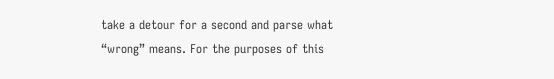take a detour for a second and parse what “wrong” means. For the purposes of this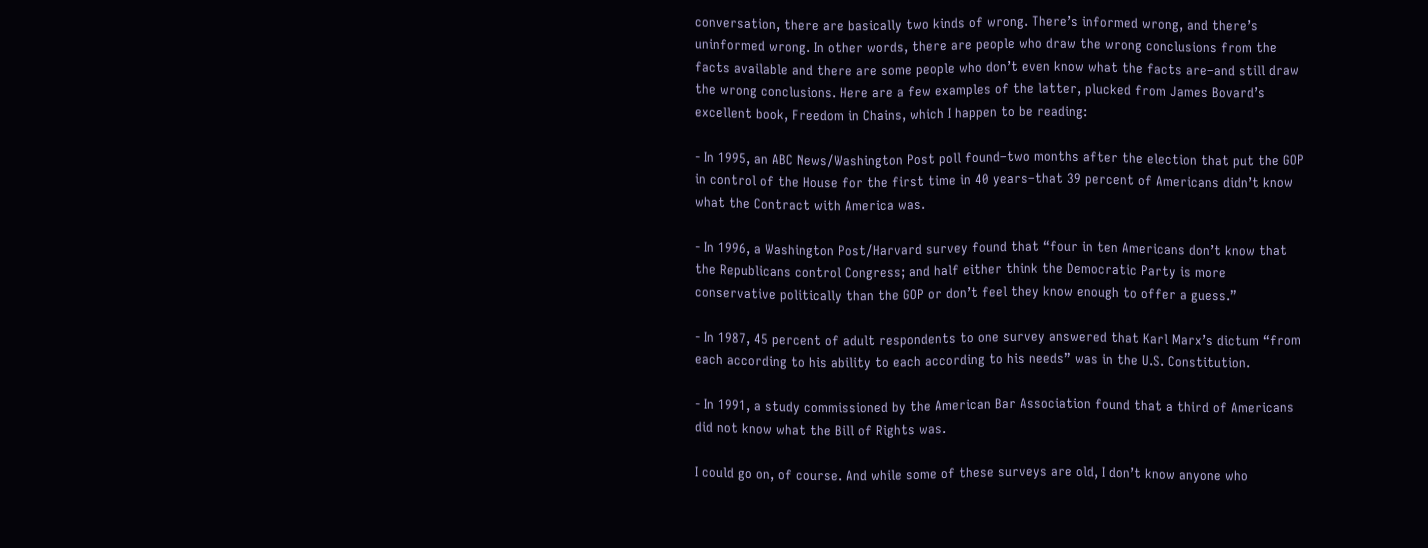conversation, there are basically two kinds of wrong. There’s informed wrong, and there’s uninformed wrong. In other words, there are people who draw the wrong conclusions from the facts available and there are some people who don’t even know what the facts are–and still draw the wrong conclusions. Here are a few examples of the latter, plucked from James Bovard’s excellent book, Freedom in Chains, which I happen to be reading:

‐ In 1995, an ABC News/Washington Post poll found–two months after the election that put the GOP in control of the House for the first time in 40 years–that 39 percent of Americans didn’t know what the Contract with America was.

‐ In 1996, a Washington Post/Harvard survey found that “four in ten Americans don’t know that the Republicans control Congress; and half either think the Democratic Party is more conservative politically than the GOP or don’t feel they know enough to offer a guess.”

‐ In 1987, 45 percent of adult respondents to one survey answered that Karl Marx’s dictum “from each according to his ability to each according to his needs” was in the U.S. Constitution.

‐ In 1991, a study commissioned by the American Bar Association found that a third of Americans did not know what the Bill of Rights was.

I could go on, of course. And while some of these surveys are old, I don’t know anyone who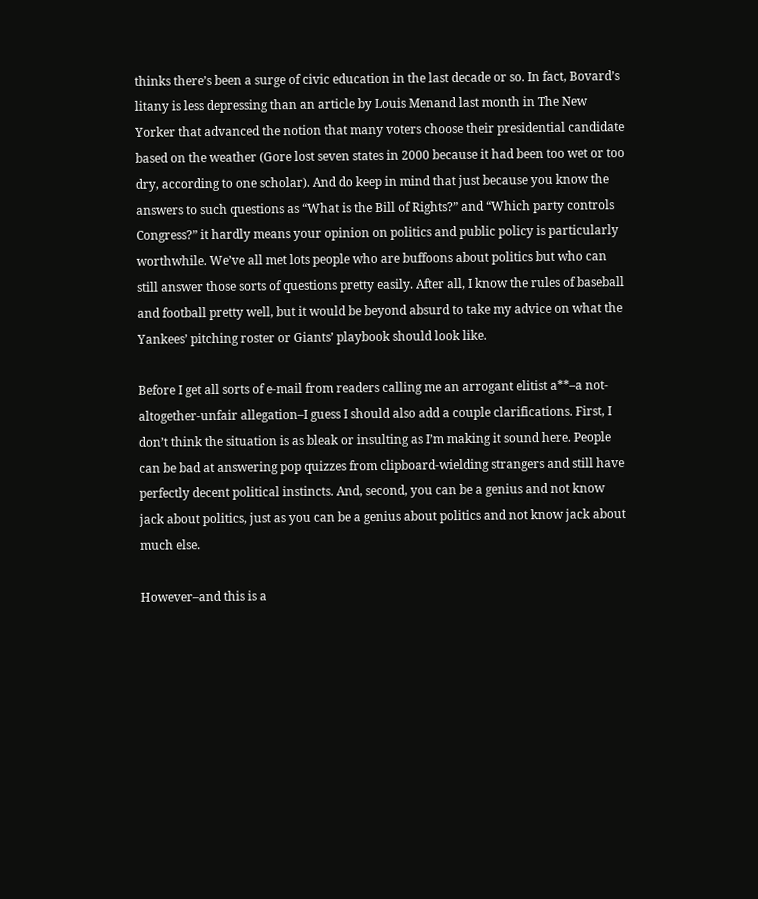thinks there’s been a surge of civic education in the last decade or so. In fact, Bovard’s litany is less depressing than an article by Louis Menand last month in The New Yorker that advanced the notion that many voters choose their presidential candidate based on the weather (Gore lost seven states in 2000 because it had been too wet or too dry, according to one scholar). And do keep in mind that just because you know the answers to such questions as “What is the Bill of Rights?” and “Which party controls Congress?” it hardly means your opinion on politics and public policy is particularly worthwhile. We’ve all met lots people who are buffoons about politics but who can still answer those sorts of questions pretty easily. After all, I know the rules of baseball and football pretty well, but it would be beyond absurd to take my advice on what the Yankees’ pitching roster or Giants’ playbook should look like.

Before I get all sorts of e-mail from readers calling me an arrogant elitist a**–a not-altogether-unfair allegation–I guess I should also add a couple clarifications. First, I don’t think the situation is as bleak or insulting as I’m making it sound here. People can be bad at answering pop quizzes from clipboard-wielding strangers and still have perfectly decent political instincts. And, second, you can be a genius and not know jack about politics, just as you can be a genius about politics and not know jack about much else.

However–and this is a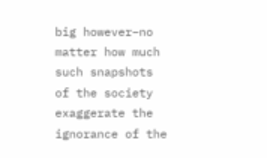big however–no matter how much such snapshots of the society exaggerate the ignorance of the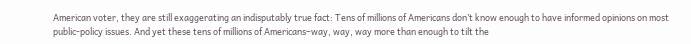American voter, they are still exaggerating an indisputably true fact: Tens of millions of Americans don’t know enough to have informed opinions on most public-policy issues. And yet these tens of millions of Americans–way, way, way more than enough to tilt the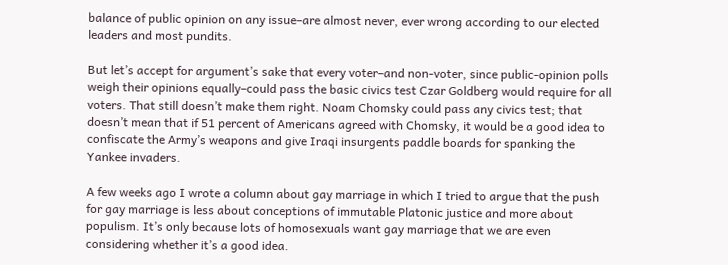balance of public opinion on any issue–are almost never, ever wrong according to our elected leaders and most pundits.

But let’s accept for argument’s sake that every voter–and non-voter, since public-opinion polls weigh their opinions equally–could pass the basic civics test Czar Goldberg would require for all voters. That still doesn’t make them right. Noam Chomsky could pass any civics test; that doesn’t mean that if 51 percent of Americans agreed with Chomsky, it would be a good idea to confiscate the Army’s weapons and give Iraqi insurgents paddle boards for spanking the Yankee invaders.

A few weeks ago I wrote a column about gay marriage in which I tried to argue that the push for gay marriage is less about conceptions of immutable Platonic justice and more about populism. It’s only because lots of homosexuals want gay marriage that we are even considering whether it’s a good idea.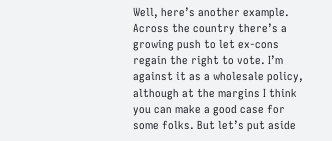Well, here’s another example. Across the country there’s a growing push to let ex-cons regain the right to vote. I’m against it as a wholesale policy, although at the margins I think you can make a good case for some folks. But let’s put aside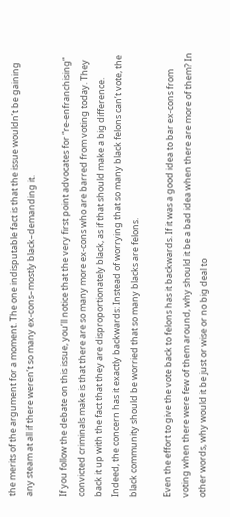the merits of the argument for a moment. The one indisputable fact is that the issue wouldn’t be gaining any steam at all if there weren’t so many ex-cons–mostly black–demanding it.

If you follow the debate on this issue, you’ll notice that the very first point advocates for “re-enfranchising” convicted criminals make is that there are so many more ex-cons who are barred from voting today. They back it up with the fact that they are disproportionately black, as if that should make a big difference. Indeed, the concern has it exactly backwards: Instead of worrying that so many black felons can’t vote, the black community should be worried that so many blacks are felons.

Even the effort to give the vote back to felons has it backwards. If it was a good idea to bar ex-cons from voting when there were few of them around, why should it be a bad idea when there are more of them? In other words, why would it be just or wise or no big deal to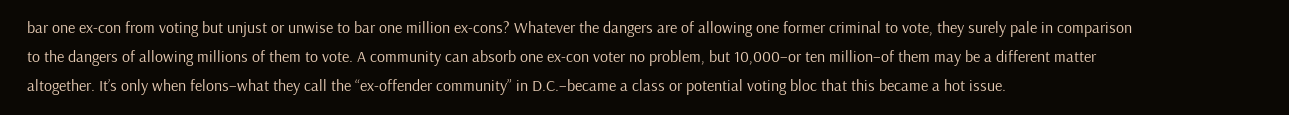bar one ex-con from voting but unjust or unwise to bar one million ex-cons? Whatever the dangers are of allowing one former criminal to vote, they surely pale in comparison to the dangers of allowing millions of them to vote. A community can absorb one ex-con voter no problem, but 10,000–or ten million–of them may be a different matter altogether. It’s only when felons–what they call the “ex-offender community” in D.C.–became a class or potential voting bloc that this became a hot issue.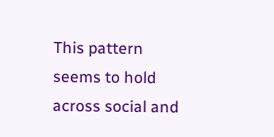This pattern seems to hold across social and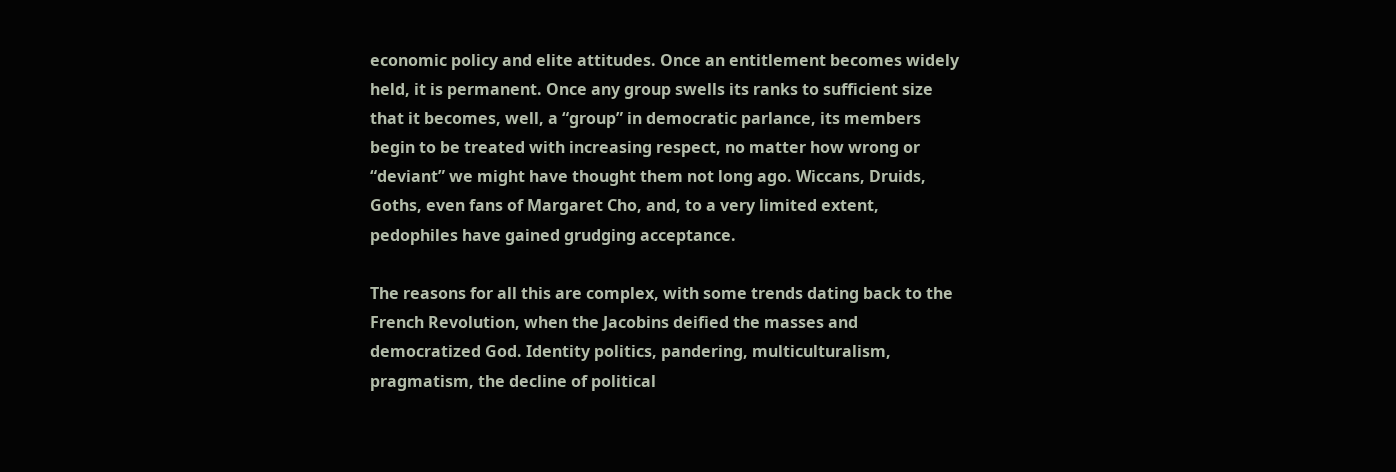economic policy and elite attitudes. Once an entitlement becomes widely held, it is permanent. Once any group swells its ranks to sufficient size that it becomes, well, a “group” in democratic parlance, its members begin to be treated with increasing respect, no matter how wrong or “deviant” we might have thought them not long ago. Wiccans, Druids, Goths, even fans of Margaret Cho, and, to a very limited extent, pedophiles have gained grudging acceptance.

The reasons for all this are complex, with some trends dating back to the French Revolution, when the Jacobins deified the masses and democratized God. Identity politics, pandering, multiculturalism, pragmatism, the decline of political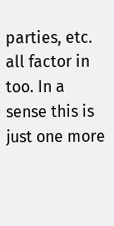parties, etc. all factor in too. In a sense this is just one more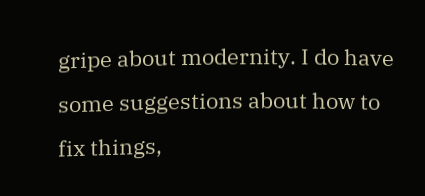gripe about modernity. I do have some suggestions about how to fix things,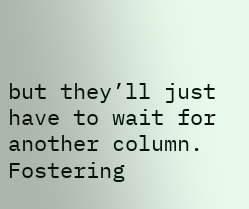but they’ll just have to wait for another column. Fostering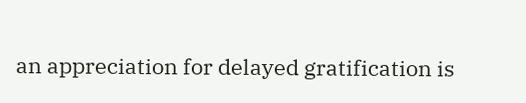an appreciation for delayed gratification is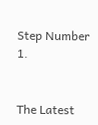Step Number 1.


The Latest